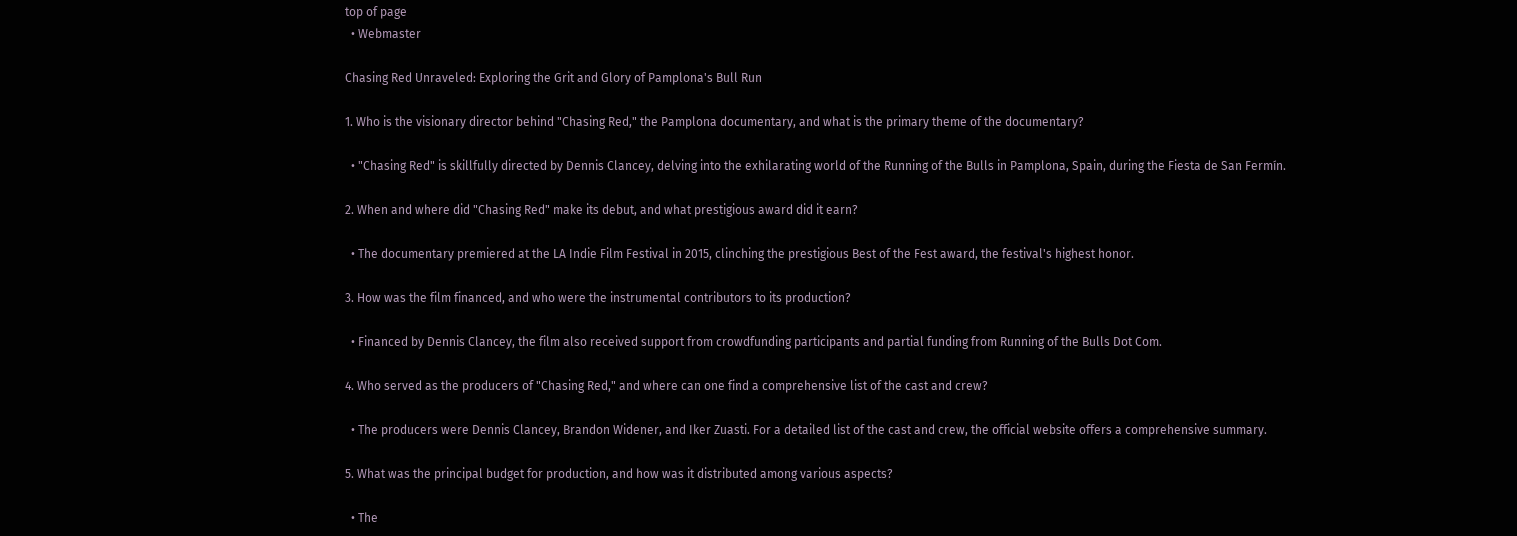top of page
  • Webmaster

Chasing Red Unraveled: Exploring the Grit and Glory of Pamplona's Bull Run

1. Who is the visionary director behind "Chasing Red," the Pamplona documentary, and what is the primary theme of the documentary?

  • "Chasing Red" is skillfully directed by Dennis Clancey, delving into the exhilarating world of the Running of the Bulls in Pamplona, Spain, during the Fiesta de San Fermín.

2. When and where did "Chasing Red" make its debut, and what prestigious award did it earn?

  • The documentary premiered at the LA Indie Film Festival in 2015, clinching the prestigious Best of the Fest award, the festival's highest honor.

3. How was the film financed, and who were the instrumental contributors to its production?

  • Financed by Dennis Clancey, the film also received support from crowdfunding participants and partial funding from Running of the Bulls Dot Com.

4. Who served as the producers of "Chasing Red," and where can one find a comprehensive list of the cast and crew?

  • The producers were Dennis Clancey, Brandon Widener, and Iker Zuasti. For a detailed list of the cast and crew, the official website offers a comprehensive summary.

5. What was the principal budget for production, and how was it distributed among various aspects?

  • The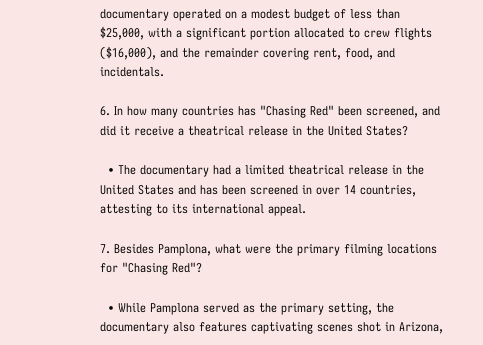documentary operated on a modest budget of less than $25,000, with a significant portion allocated to crew flights ($16,000), and the remainder covering rent, food, and incidentals.

6. In how many countries has "Chasing Red" been screened, and did it receive a theatrical release in the United States?

  • The documentary had a limited theatrical release in the United States and has been screened in over 14 countries, attesting to its international appeal.

7. Besides Pamplona, what were the primary filming locations for "Chasing Red"?

  • While Pamplona served as the primary setting, the documentary also features captivating scenes shot in Arizona,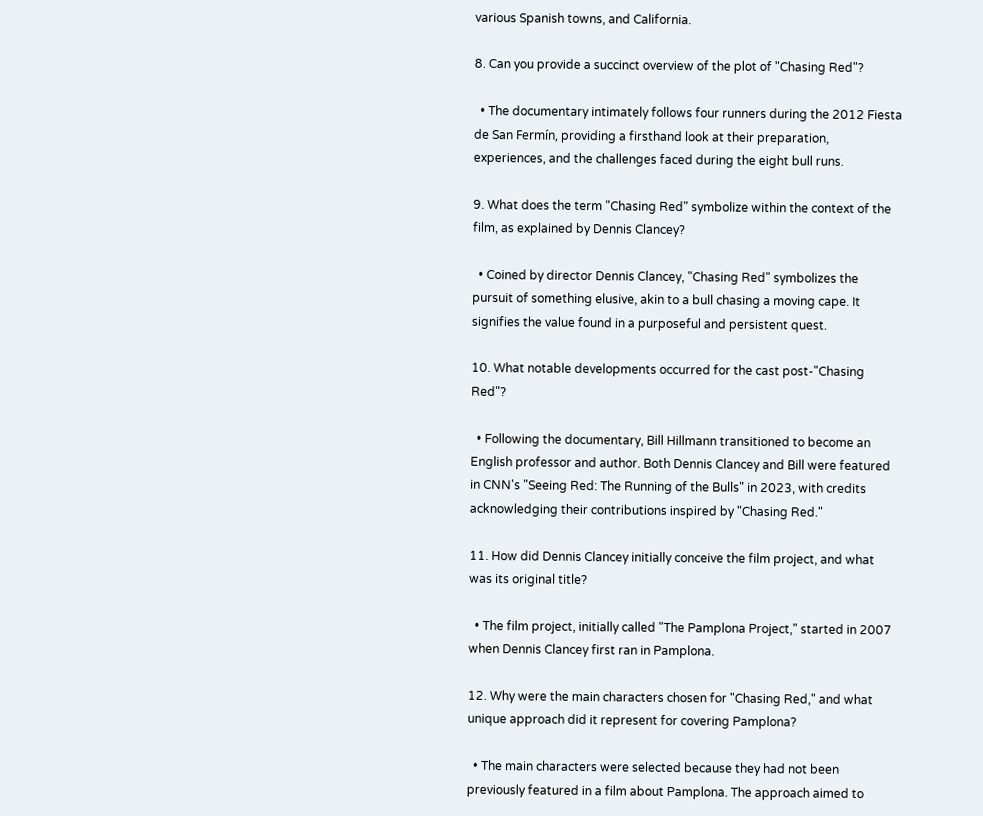various Spanish towns, and California.

8. Can you provide a succinct overview of the plot of "Chasing Red"?

  • The documentary intimately follows four runners during the 2012 Fiesta de San Fermín, providing a firsthand look at their preparation, experiences, and the challenges faced during the eight bull runs.

9. What does the term "Chasing Red" symbolize within the context of the film, as explained by Dennis Clancey?

  • Coined by director Dennis Clancey, "Chasing Red" symbolizes the pursuit of something elusive, akin to a bull chasing a moving cape. It signifies the value found in a purposeful and persistent quest.

10. What notable developments occurred for the cast post-"Chasing Red"?

  • Following the documentary, Bill Hillmann transitioned to become an English professor and author. Both Dennis Clancey and Bill were featured in CNN's "Seeing Red: The Running of the Bulls" in 2023, with credits acknowledging their contributions inspired by "Chasing Red."

11. How did Dennis Clancey initially conceive the film project, and what was its original title?

  • The film project, initially called "The Pamplona Project," started in 2007 when Dennis Clancey first ran in Pamplona.

12. Why were the main characters chosen for "Chasing Red," and what unique approach did it represent for covering Pamplona?

  • The main characters were selected because they had not been previously featured in a film about Pamplona. The approach aimed to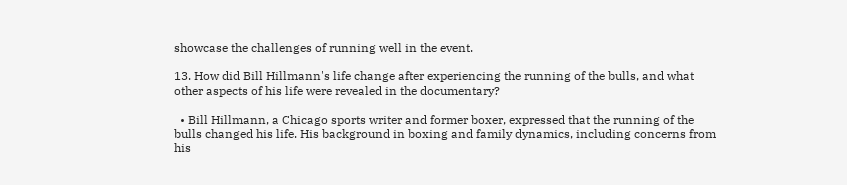showcase the challenges of running well in the event.

13. How did Bill Hillmann's life change after experiencing the running of the bulls, and what other aspects of his life were revealed in the documentary?

  • Bill Hillmann, a Chicago sports writer and former boxer, expressed that the running of the bulls changed his life. His background in boxing and family dynamics, including concerns from his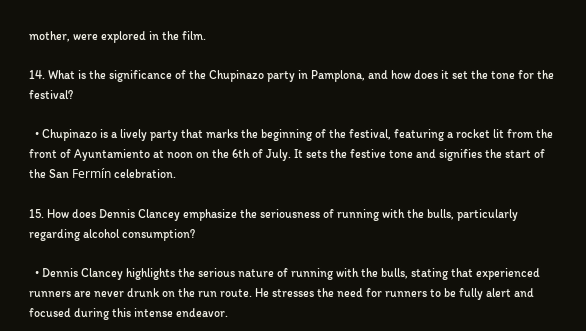mother, were explored in the film.

14. What is the significance of the Chupinazo party in Pamplona, and how does it set the tone for the festival?

  • Chupinazo is a lively party that marks the beginning of the festival, featuring a rocket lit from the front of Ayuntamiento at noon on the 6th of July. It sets the festive tone and signifies the start of the San Fermín celebration.

15. How does Dennis Clancey emphasize the seriousness of running with the bulls, particularly regarding alcohol consumption?

  • Dennis Clancey highlights the serious nature of running with the bulls, stating that experienced runners are never drunk on the run route. He stresses the need for runners to be fully alert and focused during this intense endeavor.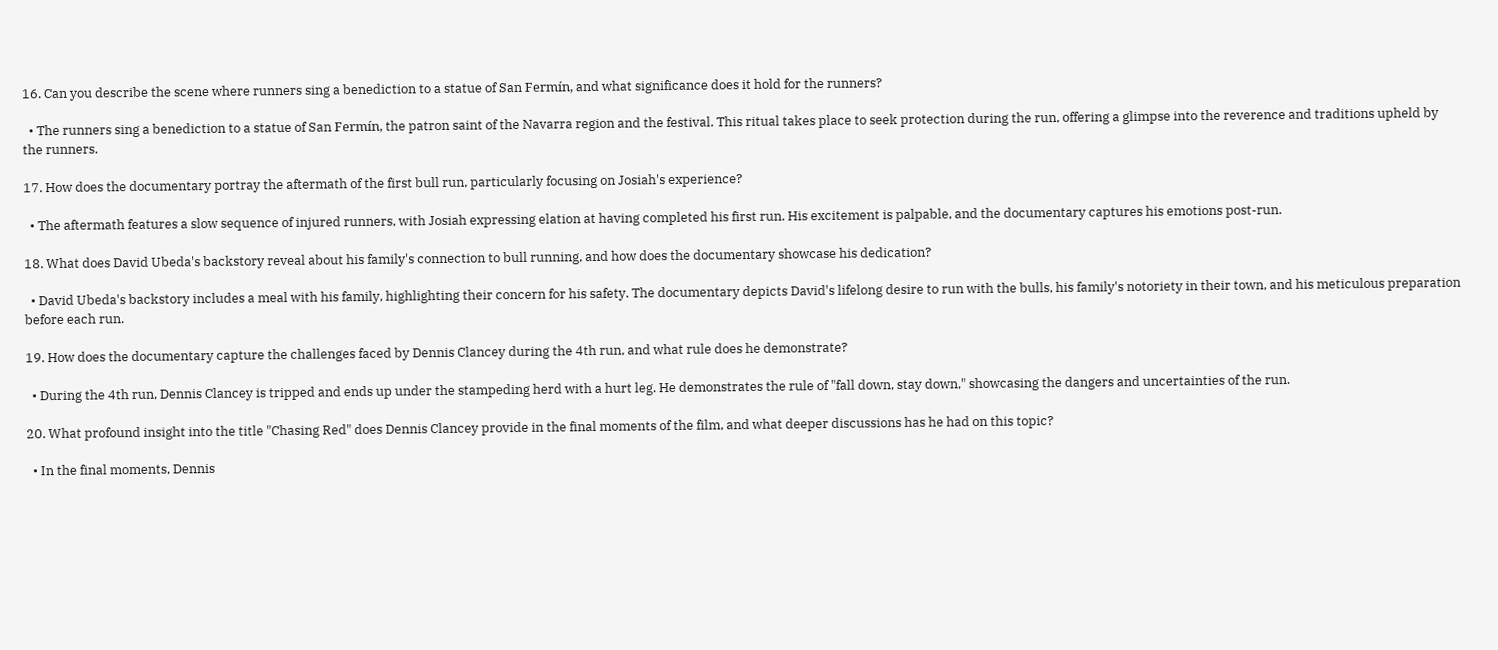16. Can you describe the scene where runners sing a benediction to a statue of San Fermín, and what significance does it hold for the runners?

  • The runners sing a benediction to a statue of San Fermín, the patron saint of the Navarra region and the festival. This ritual takes place to seek protection during the run, offering a glimpse into the reverence and traditions upheld by the runners.

17. How does the documentary portray the aftermath of the first bull run, particularly focusing on Josiah's experience?

  • The aftermath features a slow sequence of injured runners, with Josiah expressing elation at having completed his first run. His excitement is palpable, and the documentary captures his emotions post-run.

18. What does David Ubeda's backstory reveal about his family's connection to bull running, and how does the documentary showcase his dedication?

  • David Ubeda's backstory includes a meal with his family, highlighting their concern for his safety. The documentary depicts David's lifelong desire to run with the bulls, his family's notoriety in their town, and his meticulous preparation before each run.

19. How does the documentary capture the challenges faced by Dennis Clancey during the 4th run, and what rule does he demonstrate?

  • During the 4th run, Dennis Clancey is tripped and ends up under the stampeding herd with a hurt leg. He demonstrates the rule of "fall down, stay down," showcasing the dangers and uncertainties of the run.

20. What profound insight into the title "Chasing Red" does Dennis Clancey provide in the final moments of the film, and what deeper discussions has he had on this topic?

  • In the final moments, Dennis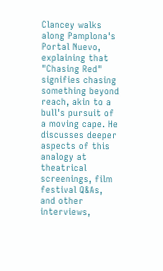Clancey walks along Pamplona's Portal Nuevo, explaining that "Chasing Red" signifies chasing something beyond reach, akin to a bull's pursuit of a moving cape. He discusses deeper aspects of this analogy at theatrical screenings, film festival Q&As, and other interviews,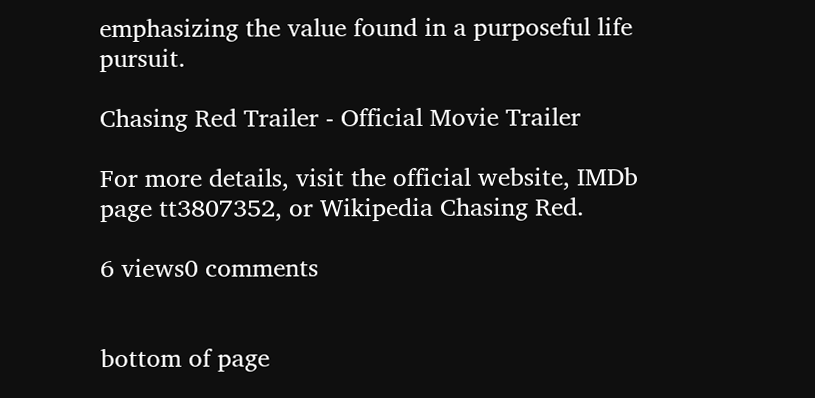emphasizing the value found in a purposeful life pursuit.

Chasing Red Trailer - Official Movie Trailer

For more details, visit the official website, IMDb page tt3807352, or Wikipedia Chasing Red.

6 views0 comments


bottom of page